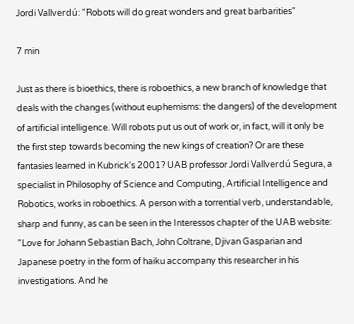Jordi Vallverdú: "Robots will do great wonders and great barbarities"

7 min

Just as there is bioethics, there is roboethics, a new branch of knowledge that deals with the changes (without euphemisms: the dangers) of the development of artificial intelligence. Will robots put us out of work or, in fact, will it only be the first step towards becoming the new kings of creation? Or are these fantasies learned in Kubrick's 2001? UAB professor Jordi Vallverdú Segura, a specialist in Philosophy of Science and Computing, Artificial Intelligence and Robotics, works in roboethics. A person with a torrential verb, understandable, sharp and funny, as can be seen in the Interessos chapter of the UAB website: "Love for Johann Sebastian Bach, John Coltrane, Djivan Gasparian and Japanese poetry in the form of haiku accompany this researcher in his investigations. And he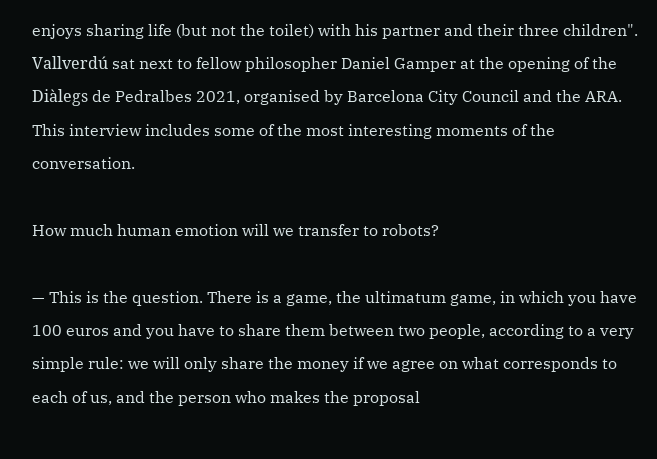enjoys sharing life (but not the toilet) with his partner and their three children". Vallverdú sat next to fellow philosopher Daniel Gamper at the opening of the Diàlegs de Pedralbes 2021, organised by Barcelona City Council and the ARA. This interview includes some of the most interesting moments of the conversation.

How much human emotion will we transfer to robots?

— This is the question. There is a game, the ultimatum game, in which you have 100 euros and you have to share them between two people, according to a very simple rule: we will only share the money if we agree on what corresponds to each of us, and the person who makes the proposal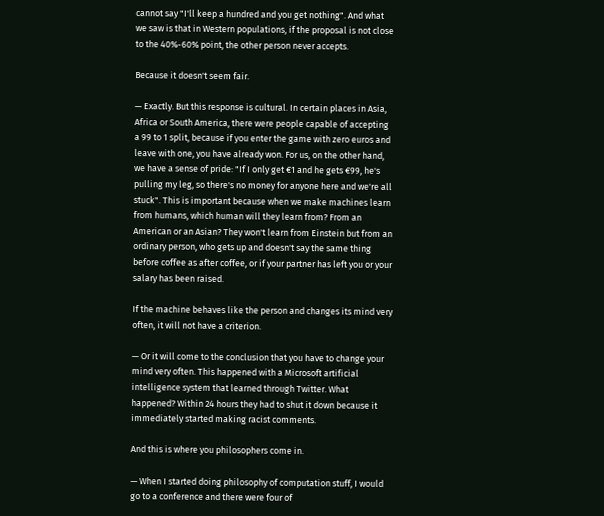cannot say "I'll keep a hundred and you get nothing". And what we saw is that in Western populations, if the proposal is not close to the 40%-60% point, the other person never accepts.

Because it doesn't seem fair.

— Exactly. But this response is cultural. In certain places in Asia, Africa or South America, there were people capable of accepting a 99 to 1 split, because if you enter the game with zero euros and leave with one, you have already won. For us, on the other hand, we have a sense of pride: "If I only get €1 and he gets €99, he's pulling my leg, so there's no money for anyone here and we're all stuck". This is important because when we make machines learn from humans, which human will they learn from? From an American or an Asian? They won't learn from Einstein but from an ordinary person, who gets up and doesn't say the same thing before coffee as after coffee, or if your partner has left you or your salary has been raised.

If the machine behaves like the person and changes its mind very often, it will not have a criterion.

— Or it will come to the conclusion that you have to change your mind very often. This happened with a Microsoft artificial intelligence system that learned through Twitter. What happened? Within 24 hours they had to shut it down because it immediately started making racist comments.

And this is where you philosophers come in.

— When I started doing philosophy of computation stuff, I would go to a conference and there were four of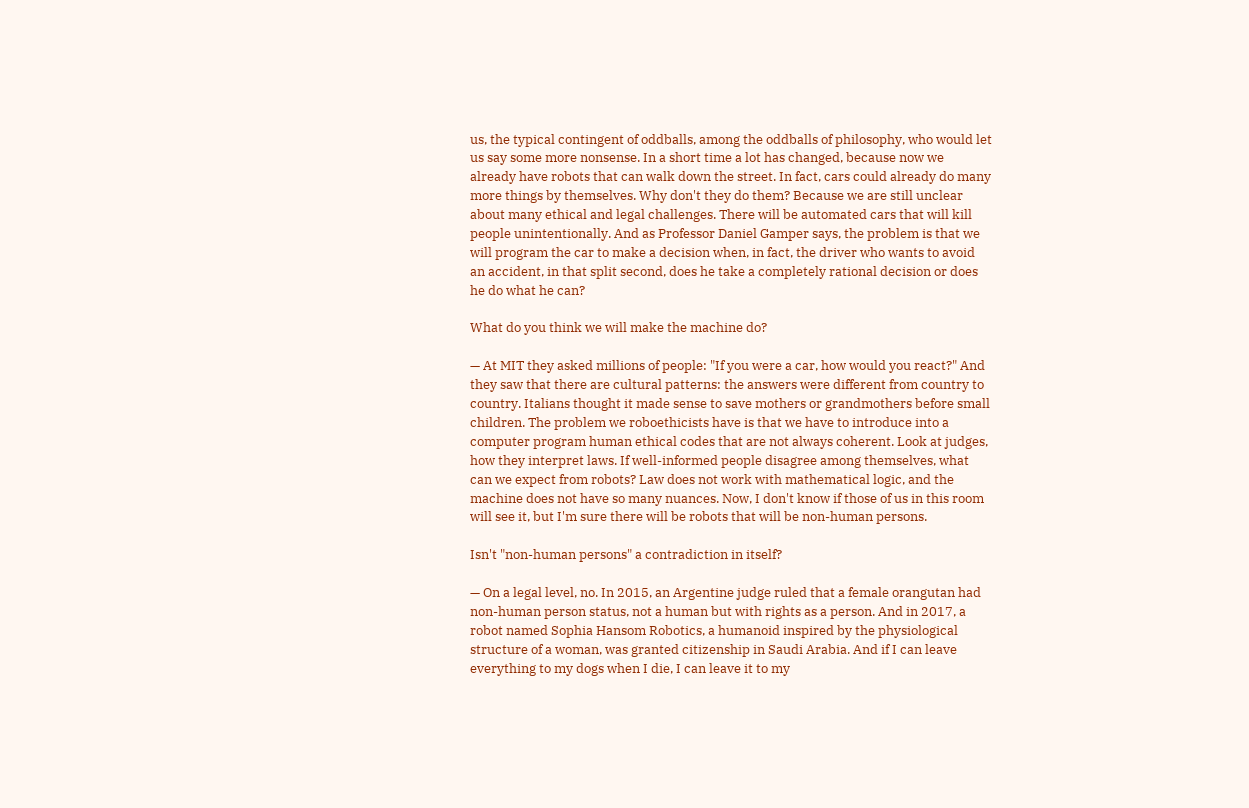us, the typical contingent of oddballs, among the oddballs of philosophy, who would let us say some more nonsense. In a short time a lot has changed, because now we already have robots that can walk down the street. In fact, cars could already do many more things by themselves. Why don't they do them? Because we are still unclear about many ethical and legal challenges. There will be automated cars that will kill people unintentionally. And as Professor Daniel Gamper says, the problem is that we will program the car to make a decision when, in fact, the driver who wants to avoid an accident, in that split second, does he take a completely rational decision or does he do what he can?

What do you think we will make the machine do?

— At MIT they asked millions of people: "If you were a car, how would you react?" And they saw that there are cultural patterns: the answers were different from country to country. Italians thought it made sense to save mothers or grandmothers before small children. The problem we roboethicists have is that we have to introduce into a computer program human ethical codes that are not always coherent. Look at judges, how they interpret laws. If well-informed people disagree among themselves, what can we expect from robots? Law does not work with mathematical logic, and the machine does not have so many nuances. Now, I don't know if those of us in this room will see it, but I'm sure there will be robots that will be non-human persons.

Isn't "non-human persons" a contradiction in itself?

— On a legal level, no. In 2015, an Argentine judge ruled that a female orangutan had non-human person status, not a human but with rights as a person. And in 2017, a robot named Sophia Hansom Robotics, a humanoid inspired by the physiological structure of a woman, was granted citizenship in Saudi Arabia. And if I can leave everything to my dogs when I die, I can leave it to my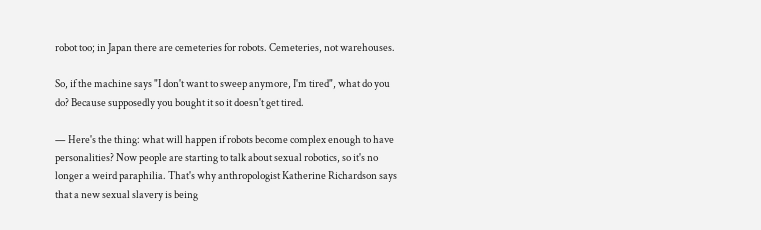robot too; in Japan there are cemeteries for robots. Cemeteries, not warehouses.

So, if the machine says "I don't want to sweep anymore, I'm tired", what do you do? Because supposedly you bought it so it doesn't get tired.

— Here's the thing: what will happen if robots become complex enough to have personalities? Now people are starting to talk about sexual robotics, so it's no longer a weird paraphilia. That's why anthropologist Katherine Richardson says that a new sexual slavery is being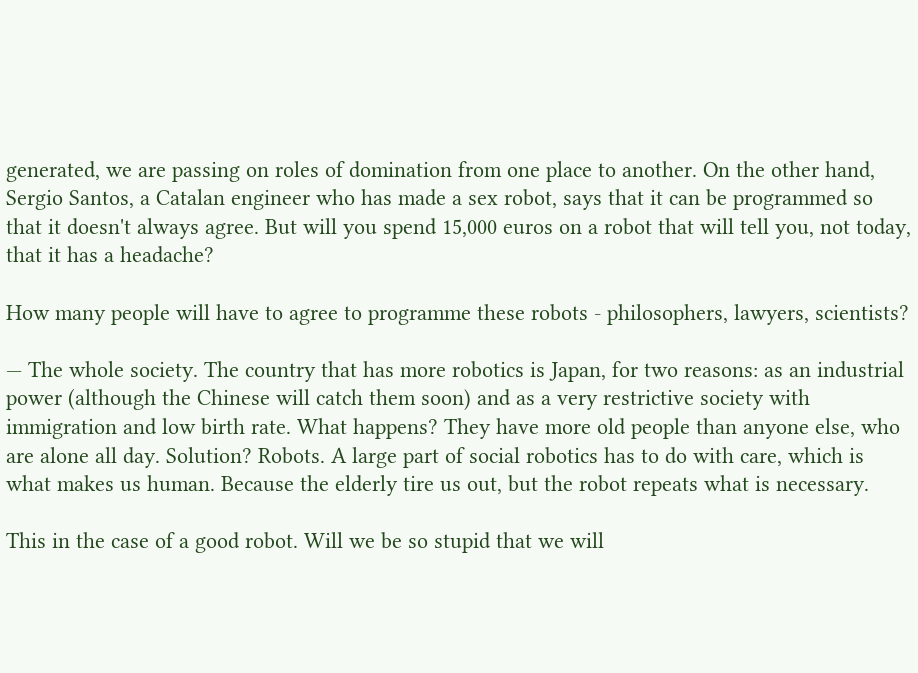generated, we are passing on roles of domination from one place to another. On the other hand, Sergio Santos, a Catalan engineer who has made a sex robot, says that it can be programmed so that it doesn't always agree. But will you spend 15,000 euros on a robot that will tell you, not today, that it has a headache?

How many people will have to agree to programme these robots - philosophers, lawyers, scientists?

— The whole society. The country that has more robotics is Japan, for two reasons: as an industrial power (although the Chinese will catch them soon) and as a very restrictive society with immigration and low birth rate. What happens? They have more old people than anyone else, who are alone all day. Solution? Robots. A large part of social robotics has to do with care, which is what makes us human. Because the elderly tire us out, but the robot repeats what is necessary.

This in the case of a good robot. Will we be so stupid that we will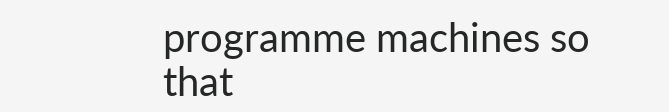programme machines so that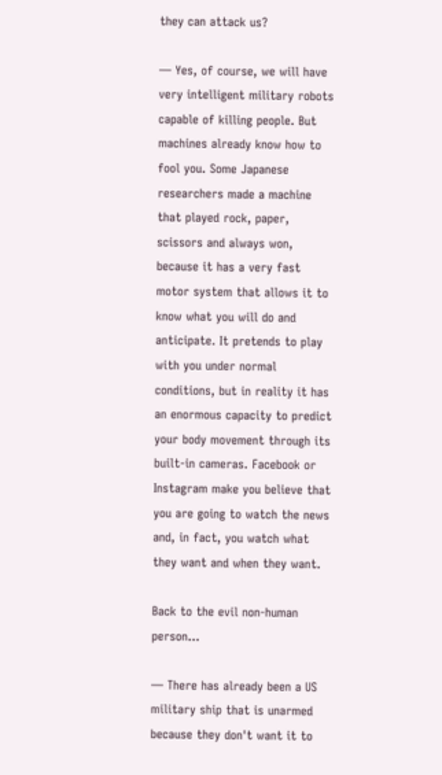they can attack us?

— Yes, of course, we will have very intelligent military robots capable of killing people. But machines already know how to fool you. Some Japanese researchers made a machine that played rock, paper, scissors and always won, because it has a very fast motor system that allows it to know what you will do and anticipate. It pretends to play with you under normal conditions, but in reality it has an enormous capacity to predict your body movement through its built-in cameras. Facebook or Instagram make you believe that you are going to watch the news and, in fact, you watch what they want and when they want.

Back to the evil non-human person...

— There has already been a US military ship that is unarmed because they don't want it to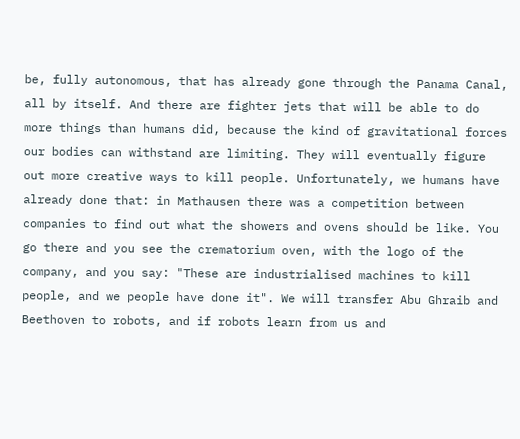be, fully autonomous, that has already gone through the Panama Canal, all by itself. And there are fighter jets that will be able to do more things than humans did, because the kind of gravitational forces our bodies can withstand are limiting. They will eventually figure out more creative ways to kill people. Unfortunately, we humans have already done that: in Mathausen there was a competition between companies to find out what the showers and ovens should be like. You go there and you see the crematorium oven, with the logo of the company, and you say: "These are industrialised machines to kill people, and we people have done it". We will transfer Abu Ghraib and Beethoven to robots, and if robots learn from us and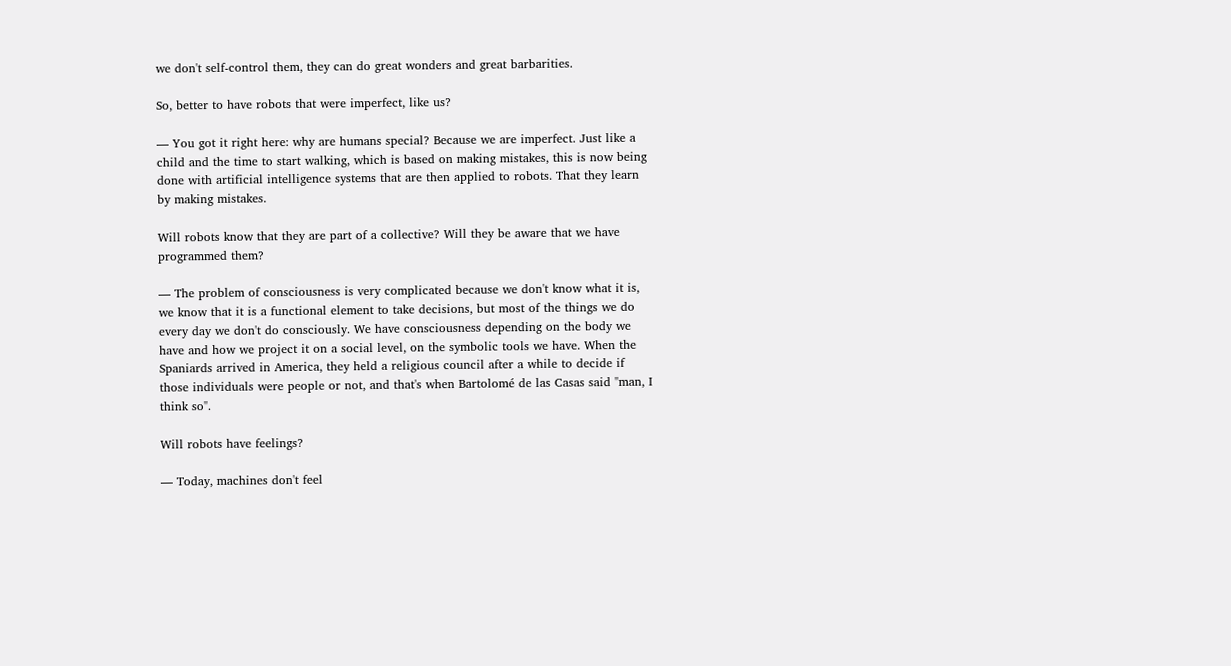we don't self-control them, they can do great wonders and great barbarities.

So, better to have robots that were imperfect, like us?

— You got it right here: why are humans special? Because we are imperfect. Just like a child and the time to start walking, which is based on making mistakes, this is now being done with artificial intelligence systems that are then applied to robots. That they learn by making mistakes.

Will robots know that they are part of a collective? Will they be aware that we have programmed them?

— The problem of consciousness is very complicated because we don't know what it is, we know that it is a functional element to take decisions, but most of the things we do every day we don't do consciously. We have consciousness depending on the body we have and how we project it on a social level, on the symbolic tools we have. When the Spaniards arrived in America, they held a religious council after a while to decide if those individuals were people or not, and that's when Bartolomé de las Casas said "man, I think so".

Will robots have feelings?

— Today, machines don't feel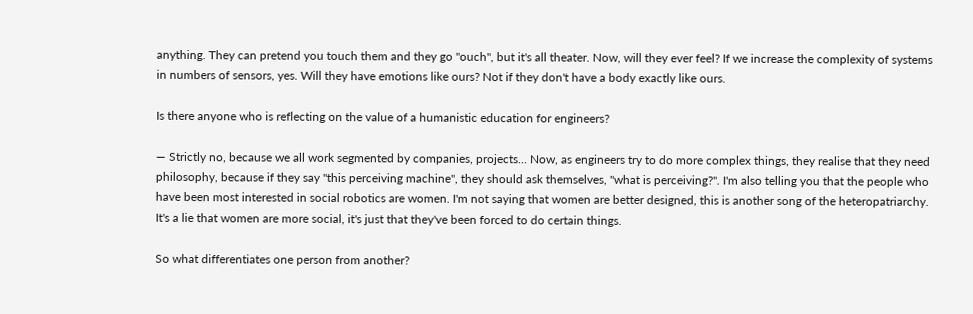anything. They can pretend you touch them and they go "ouch", but it's all theater. Now, will they ever feel? If we increase the complexity of systems in numbers of sensors, yes. Will they have emotions like ours? Not if they don't have a body exactly like ours.

Is there anyone who is reflecting on the value of a humanistic education for engineers?

— Strictly no, because we all work segmented by companies, projects... Now, as engineers try to do more complex things, they realise that they need philosophy, because if they say "this perceiving machine", they should ask themselves, "what is perceiving?". I'm also telling you that the people who have been most interested in social robotics are women. I'm not saying that women are better designed, this is another song of the heteropatriarchy. It's a lie that women are more social, it's just that they've been forced to do certain things.

So what differentiates one person from another?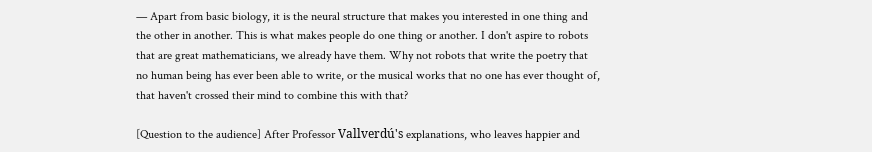— Apart from basic biology, it is the neural structure that makes you interested in one thing and the other in another. This is what makes people do one thing or another. I don't aspire to robots that are great mathematicians, we already have them. Why not robots that write the poetry that no human being has ever been able to write, or the musical works that no one has ever thought of, that haven't crossed their mind to combine this with that?

[Question to the audience] After Professor Vallverdú's explanations, who leaves happier and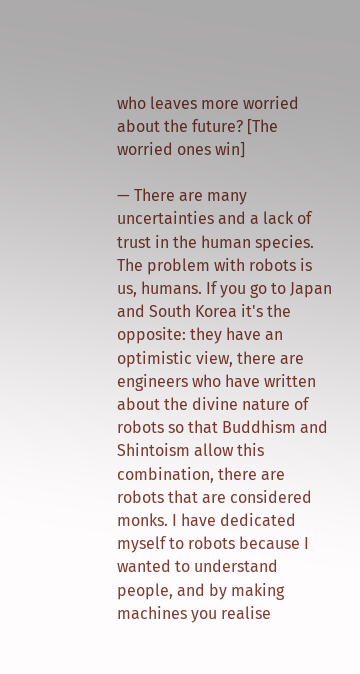who leaves more worried about the future? [The worried ones win]

— There are many uncertainties and a lack of trust in the human species. The problem with robots is us, humans. If you go to Japan and South Korea it's the opposite: they have an optimistic view, there are engineers who have written about the divine nature of robots so that Buddhism and Shintoism allow this combination, there are robots that are considered monks. I have dedicated myself to robots because I wanted to understand people, and by making machines you realise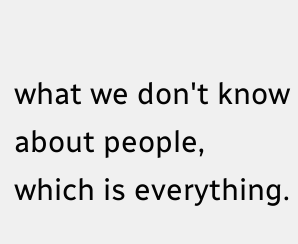what we don't know about people, which is everything.